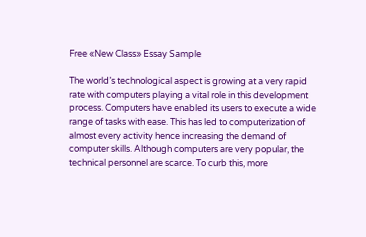Free «New Class» Essay Sample

The world’s technological aspect is growing at a very rapid rate with computers playing a vital role in this development process. Computers have enabled its users to execute a wide range of tasks with ease. This has led to computerization of almost every activity hence increasing the demand of computer skills. Although computers are very popular, the technical personnel are scarce. To curb this, more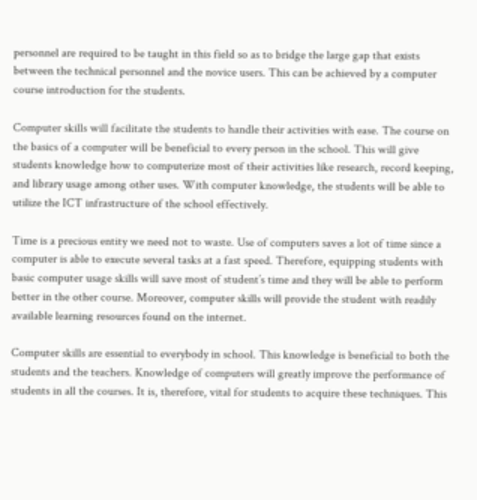personnel are required to be taught in this field so as to bridge the large gap that exists between the technical personnel and the novice users. This can be achieved by a computer course introduction for the students.

Computer skills will facilitate the students to handle their activities with ease. The course on the basics of a computer will be beneficial to every person in the school. This will give students knowledge how to computerize most of their activities like research, record keeping, and library usage among other uses. With computer knowledge, the students will be able to utilize the ICT infrastructure of the school effectively.

Time is a precious entity we need not to waste. Use of computers saves a lot of time since a computer is able to execute several tasks at a fast speed. Therefore, equipping students with basic computer usage skills will save most of student’s time and they will be able to perform better in the other course. Moreover, computer skills will provide the student with readily available learning resources found on the internet.

Computer skills are essential to everybody in school. This knowledge is beneficial to both the students and the teachers. Knowledge of computers will greatly improve the performance of students in all the courses. It is, therefore, vital for students to acquire these techniques. This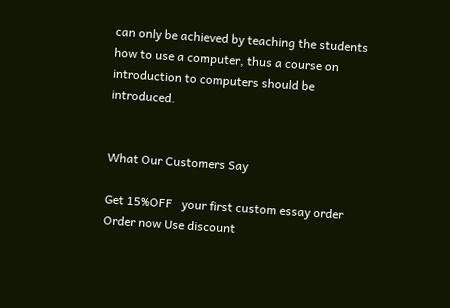can only be achieved by teaching the students how to use a computer, thus a course on introduction to computers should be introduced.


What Our Customers Say

Get 15%OFF   your first custom essay order Order now Use discount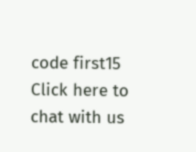code first15
Click here to chat with us